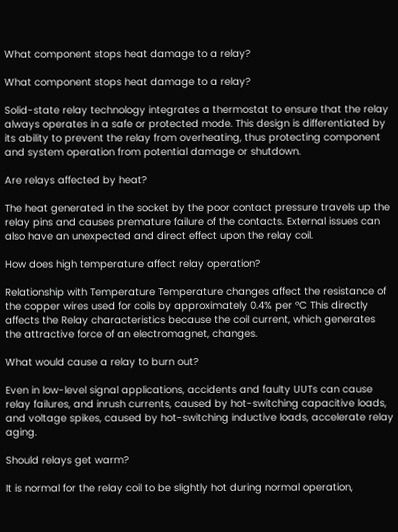What component stops heat damage to a relay?

What component stops heat damage to a relay?

Solid-state relay technology integrates a thermostat to ensure that the relay always operates in a safe or protected mode. This design is differentiated by its ability to prevent the relay from overheating, thus protecting component and system operation from potential damage or shutdown.

Are relays affected by heat?

The heat generated in the socket by the poor contact pressure travels up the relay pins and causes premature failure of the contacts. External issues can also have an unexpected and direct effect upon the relay coil.

How does high temperature affect relay operation?

Relationship with Temperature Temperature changes affect the resistance of the copper wires used for coils by approximately 0.4% per °C This directly affects the Relay characteristics because the coil current, which generates the attractive force of an electromagnet, changes.

What would cause a relay to burn out?

Even in low-level signal applications, accidents and faulty UUTs can cause relay failures, and inrush currents, caused by hot-switching capacitive loads, and voltage spikes, caused by hot-switching inductive loads, accelerate relay aging.

Should relays get warm?

It is normal for the relay coil to be slightly hot during normal operation,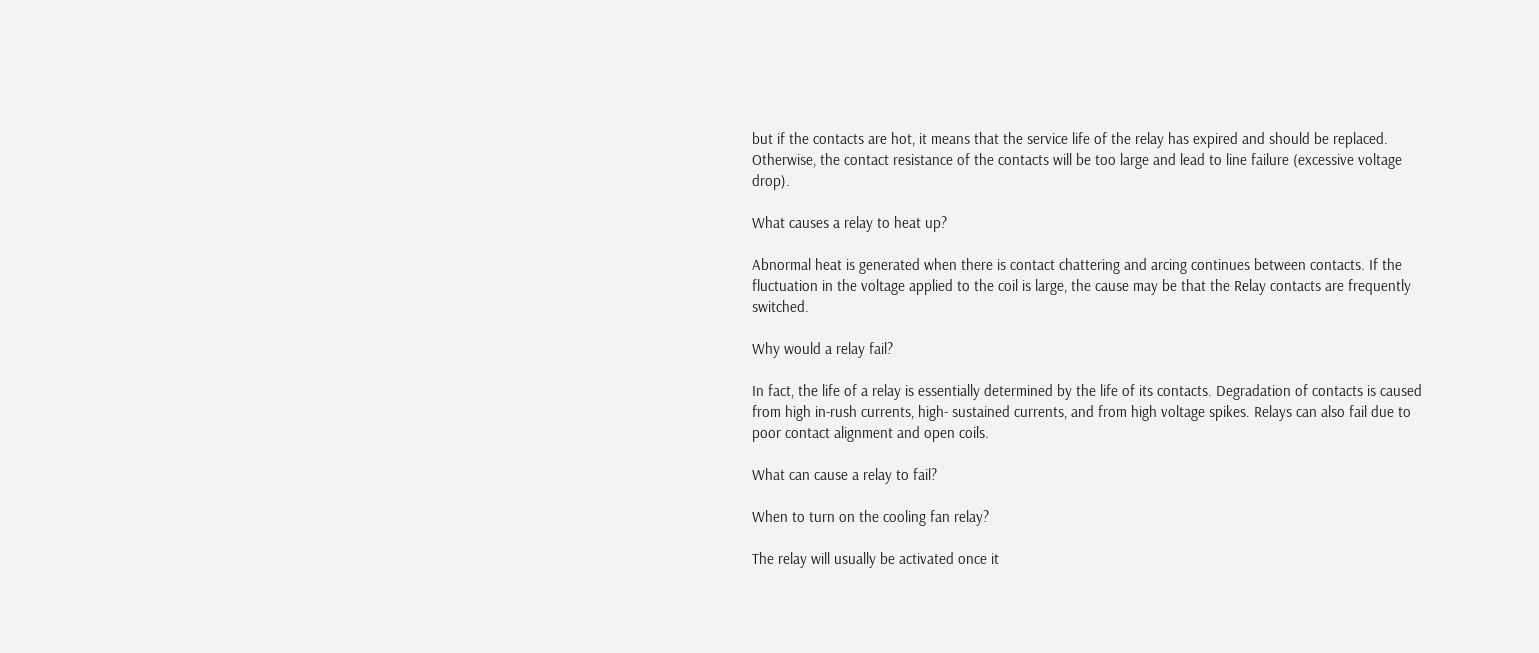but if the contacts are hot, it means that the service life of the relay has expired and should be replaced. Otherwise, the contact resistance of the contacts will be too large and lead to line failure (excessive voltage drop).

What causes a relay to heat up?

Abnormal heat is generated when there is contact chattering and arcing continues between contacts. If the fluctuation in the voltage applied to the coil is large, the cause may be that the Relay contacts are frequently switched.

Why would a relay fail?

In fact, the life of a relay is essentially determined by the life of its contacts. Degradation of contacts is caused from high in-rush currents, high- sustained currents, and from high voltage spikes. Relays can also fail due to poor contact alignment and open coils.

What can cause a relay to fail?

When to turn on the cooling fan relay?

The relay will usually be activated once it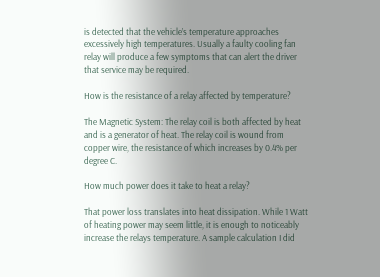is detected that the vehicle’s temperature approaches excessively high temperatures. Usually a faulty cooling fan relay will produce a few symptoms that can alert the driver that service may be required.

How is the resistance of a relay affected by temperature?

The Magnetic System: The relay coil is both affected by heat and is a generator of heat. The relay coil is wound from copper wire, the resistance of which increases by 0.4% per degree C.

How much power does it take to heat a relay?

That power loss translates into heat dissipation. While 1 Watt of heating power may seem little, it is enough to noticeably increase the relays temperature. A sample calculation I did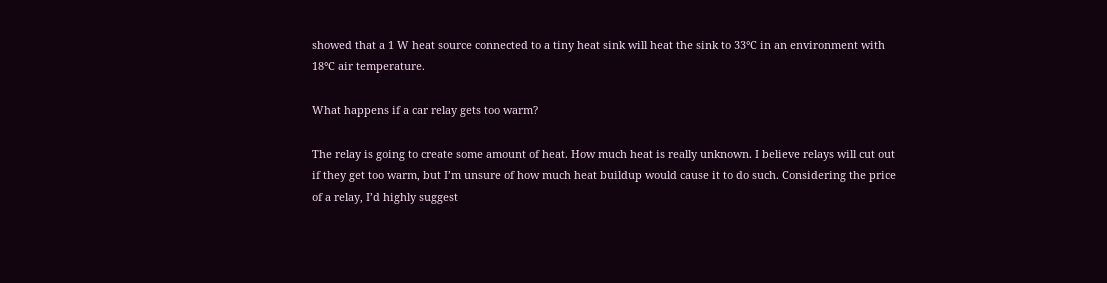showed that a 1 W heat source connected to a tiny heat sink will heat the sink to 33°C in an environment with 18°C air temperature.

What happens if a car relay gets too warm?

The relay is going to create some amount of heat. How much heat is really unknown. I believe relays will cut out if they get too warm, but I’m unsure of how much heat buildup would cause it to do such. Considering the price of a relay, I’d highly suggest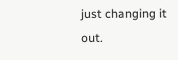just changing it out.